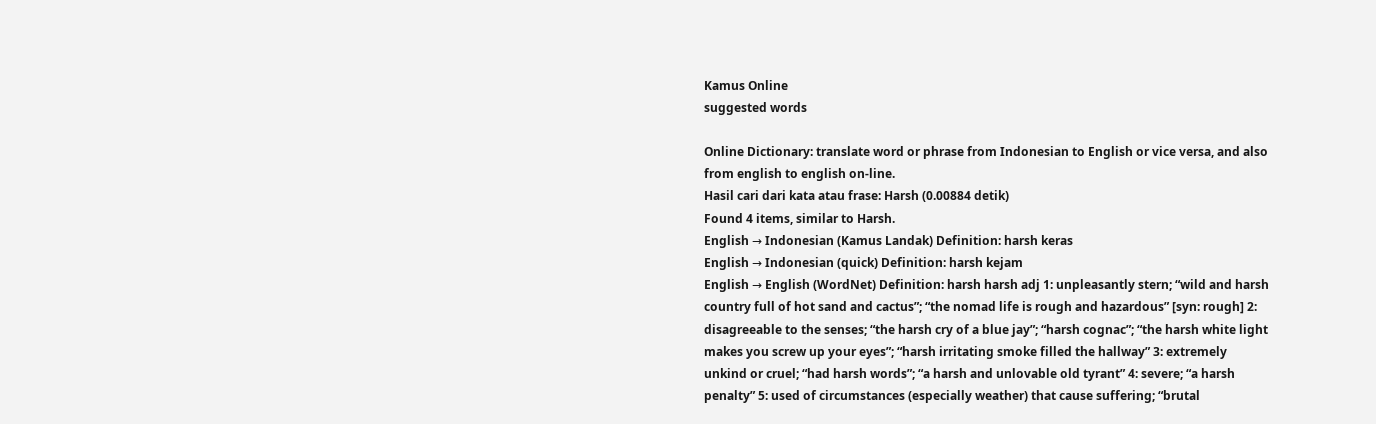Kamus Online
suggested words

Online Dictionary: translate word or phrase from Indonesian to English or vice versa, and also from english to english on-line.
Hasil cari dari kata atau frase: Harsh (0.00884 detik)
Found 4 items, similar to Harsh.
English → Indonesian (Kamus Landak) Definition: harsh keras
English → Indonesian (quick) Definition: harsh kejam
English → English (WordNet) Definition: harsh harsh adj 1: unpleasantly stern; “wild and harsh country full of hot sand and cactus”; “the nomad life is rough and hazardous” [syn: rough] 2: disagreeable to the senses; “the harsh cry of a blue jay”; “harsh cognac”; “the harsh white light makes you screw up your eyes”; “harsh irritating smoke filled the hallway” 3: extremely unkind or cruel; “had harsh words”; “a harsh and unlovable old tyrant” 4: severe; “a harsh penalty” 5: used of circumstances (especially weather) that cause suffering; “brutal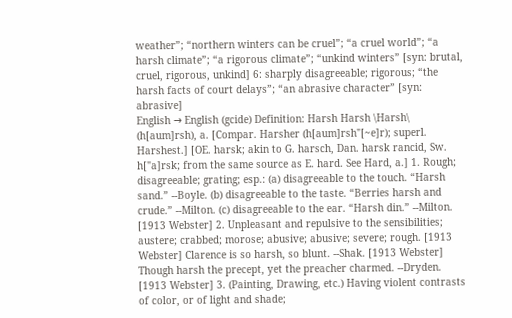weather”; “northern winters can be cruel”; “a cruel world”; “a harsh climate”; “a rigorous climate”; “unkind winters” [syn: brutal, cruel, rigorous, unkind] 6: sharply disagreeable; rigorous; “the harsh facts of court delays”; “an abrasive character” [syn: abrasive]
English → English (gcide) Definition: Harsh Harsh \Harsh\ (h[aum]rsh), a. [Compar. Harsher (h[aum]rsh"[~e]r); superl. Harshest.] [OE. harsk; akin to G. harsch, Dan. harsk rancid, Sw. h["a]rsk; from the same source as E. hard. See Hard, a.] 1. Rough; disagreeable; grating; esp.: (a) disagreeable to the touch. “Harsh sand.” --Boyle. (b) disagreeable to the taste. “Berries harsh and crude.” --Milton. (c) disagreeable to the ear. “Harsh din.” --Milton. [1913 Webster] 2. Unpleasant and repulsive to the sensibilities; austere; crabbed; morose; abusive; abusive; severe; rough. [1913 Webster] Clarence is so harsh, so blunt. --Shak. [1913 Webster] Though harsh the precept, yet the preacher charmed. --Dryden. [1913 Webster] 3. (Painting, Drawing, etc.) Having violent contrasts of color, or of light and shade;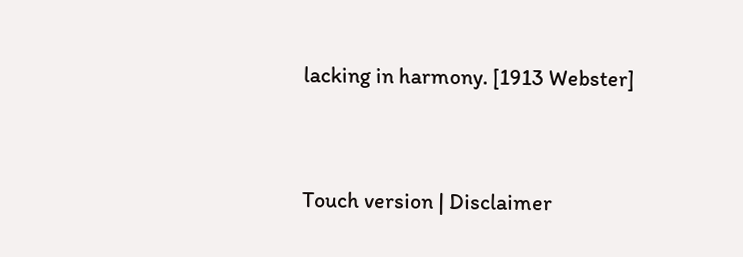lacking in harmony. [1913 Webster]


Touch version | Disclaimer